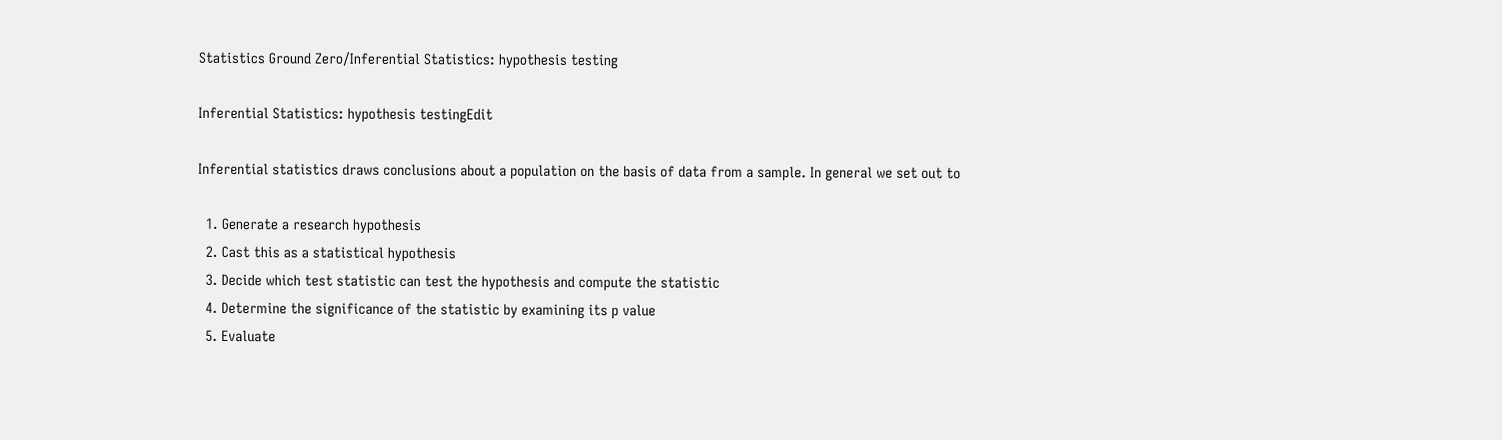Statistics Ground Zero/Inferential Statistics: hypothesis testing

Inferential Statistics: hypothesis testingEdit

Inferential statistics draws conclusions about a population on the basis of data from a sample. In general we set out to

  1. Generate a research hypothesis
  2. Cast this as a statistical hypothesis
  3. Decide which test statistic can test the hypothesis and compute the statistic
  4. Determine the significance of the statistic by examining its p value
  5. Evaluate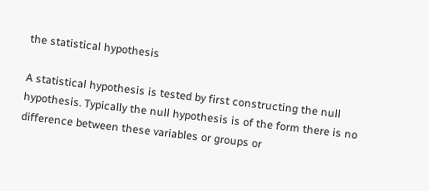the statistical hypothesis

A statistical hypothesis is tested by first constructing the null hypothesis. Typically the null hypothesis is of the form there is no difference between these variables or groups or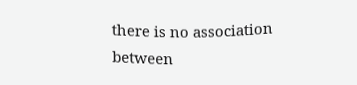there is no association between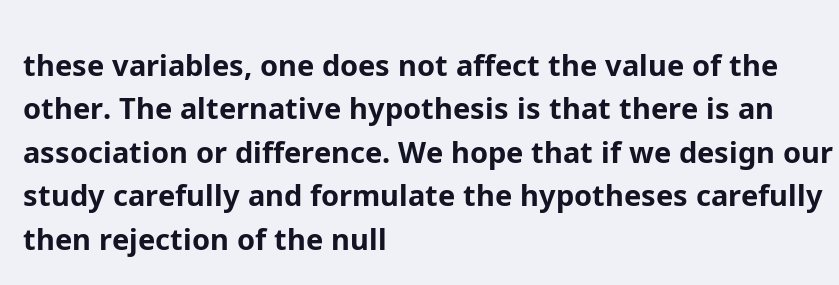these variables, one does not affect the value of the other. The alternative hypothesis is that there is an association or difference. We hope that if we design our study carefully and formulate the hypotheses carefully then rejection of the null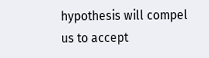hypothesis will compel us to accept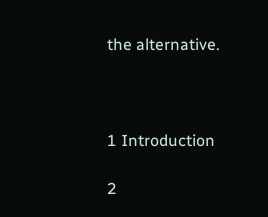the alternative.



1 Introduction

2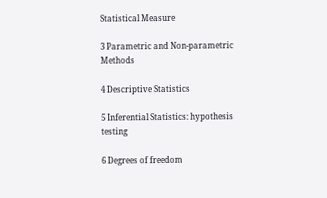Statistical Measure

3 Parametric and Non-parametric Methods

4 Descriptive Statistics

5 Inferential Statistics: hypothesis testing

6 Degrees of freedom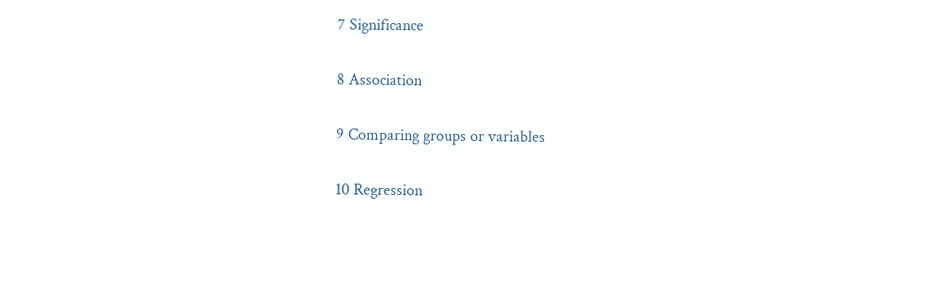7 Significance

8 Association

9 Comparing groups or variables

10 Regression